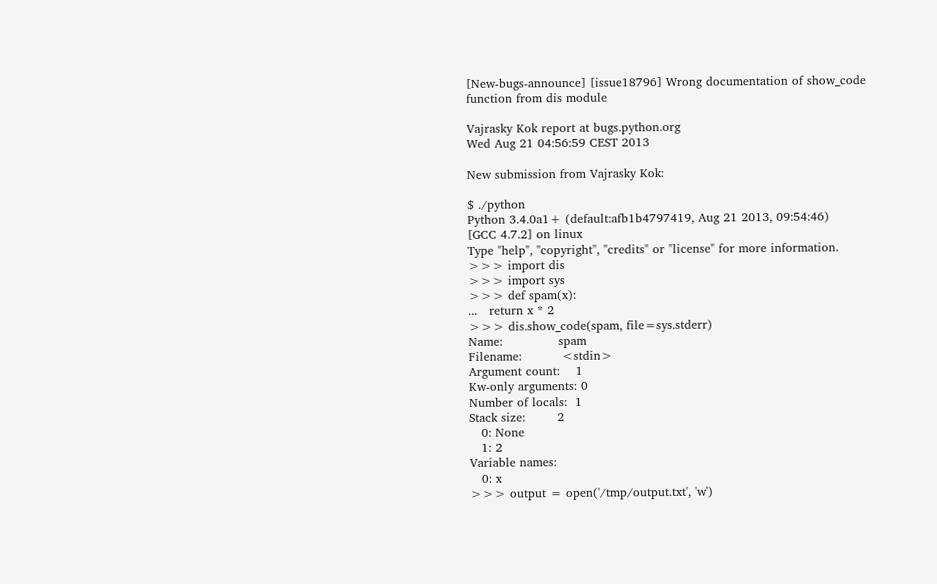[New-bugs-announce] [issue18796] Wrong documentation of show_code function from dis module

Vajrasky Kok report at bugs.python.org
Wed Aug 21 04:56:59 CEST 2013

New submission from Vajrasky Kok:

$ ./python
Python 3.4.0a1+ (default:afb1b4797419, Aug 21 2013, 09:54:46)
[GCC 4.7.2] on linux
Type "help", "copyright", "credits" or "license" for more information.
>>> import dis
>>> import sys
>>> def spam(x):
...   return x * 2
>>> dis.show_code(spam, file=sys.stderr)
Name:              spam
Filename:          <stdin>
Argument count:    1
Kw-only arguments: 0
Number of locals:  1
Stack size:        2
   0: None
   1: 2
Variable names:
   0: x
>>> output = open('/tmp/output.txt', 'w')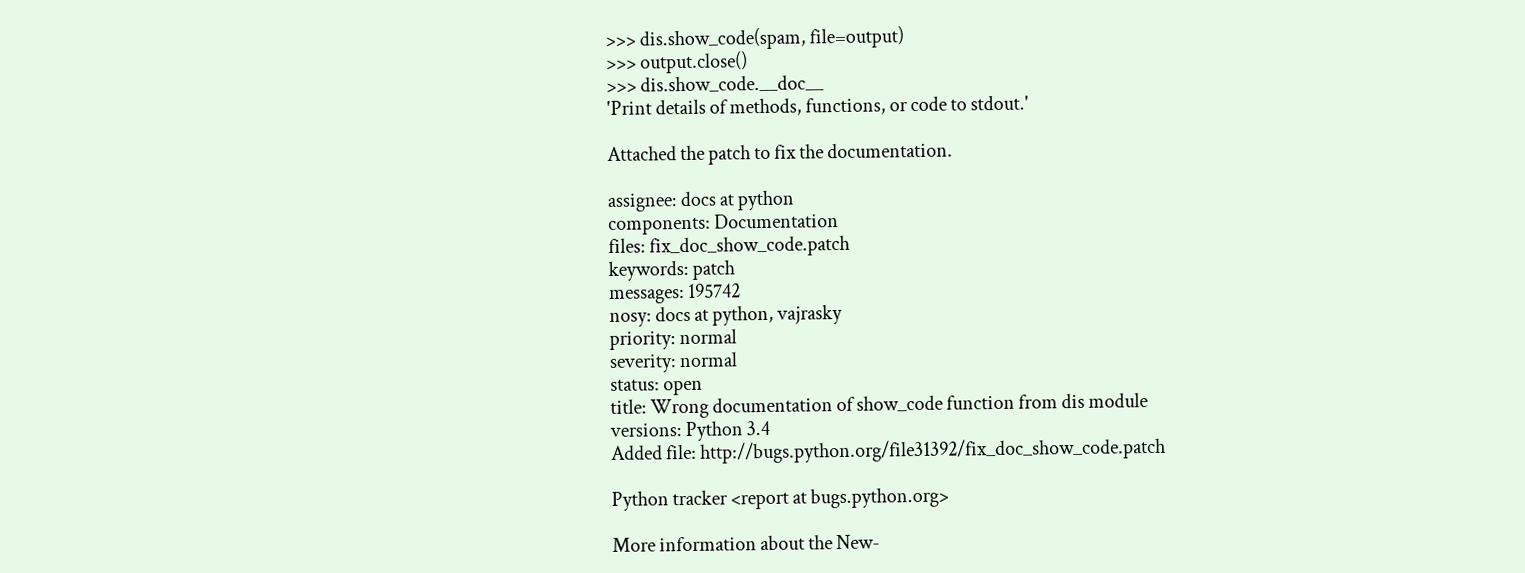>>> dis.show_code(spam, file=output)
>>> output.close()
>>> dis.show_code.__doc__
'Print details of methods, functions, or code to stdout.'

Attached the patch to fix the documentation.

assignee: docs at python
components: Documentation
files: fix_doc_show_code.patch
keywords: patch
messages: 195742
nosy: docs at python, vajrasky
priority: normal
severity: normal
status: open
title: Wrong documentation of show_code function from dis module
versions: Python 3.4
Added file: http://bugs.python.org/file31392/fix_doc_show_code.patch

Python tracker <report at bugs.python.org>

More information about the New-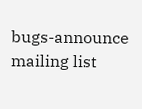bugs-announce mailing list